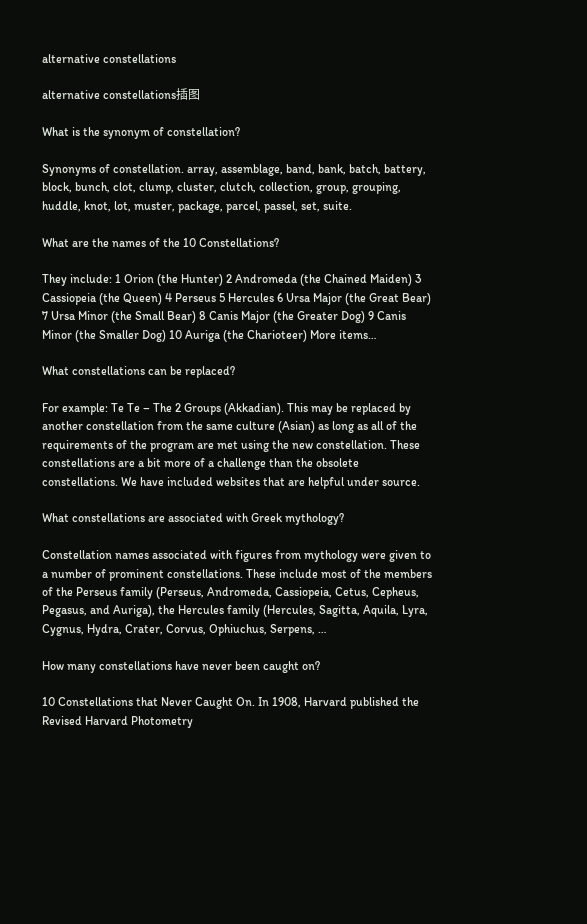alternative constellations

alternative constellations插图

What is the synonym of constellation?

Synonyms of constellation. array, assemblage, band, bank, batch, battery, block, bunch, clot, clump, cluster, clutch, collection, group, grouping, huddle, knot, lot, muster, package, parcel, passel, set, suite.

What are the names of the 10 Constellations?

They include: 1 Orion (the Hunter) 2 Andromeda (the Chained Maiden) 3 Cassiopeia (the Queen) 4 Perseus 5 Hercules 6 Ursa Major (the Great Bear) 7 Ursa Minor (the Small Bear) 8 Canis Major (the Greater Dog) 9 Canis Minor (the Smaller Dog) 10 Auriga (the Charioteer) More items…

What constellations can be replaced?

For example: Te Te – The 2 Groups (Akkadian). This may be replaced by another constellation from the same culture (Asian) as long as all of the requirements of the program are met using the new constellation. These constellations are a bit more of a challenge than the obsolete constellations. We have included websites that are helpful under source.

What constellations are associated with Greek mythology?

Constellation names associated with figures from mythology were given to a number of prominent constellations. These include most of the members of the Perseus family (Perseus, Andromeda, Cassiopeia, Cetus, Cepheus, Pegasus, and Auriga), the Hercules family (Hercules, Sagitta, Aquila, Lyra, Cygnus, Hydra, Crater, Corvus, Ophiuchus, Serpens, …

How many constellations have never been caught on?

10 Constellations that Never Caught On. In 1908, Harvard published the Revised Harvard Photometry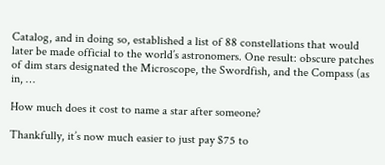Catalog, and in doing so, established a list of 88 constellations that would later be made official to the world’s astronomers. One result: obscure patches of dim stars designated the Microscope, the Swordfish, and the Compass (as in, …

How much does it cost to name a star after someone?

Thankfully, it’s now much easier to just pay $75 to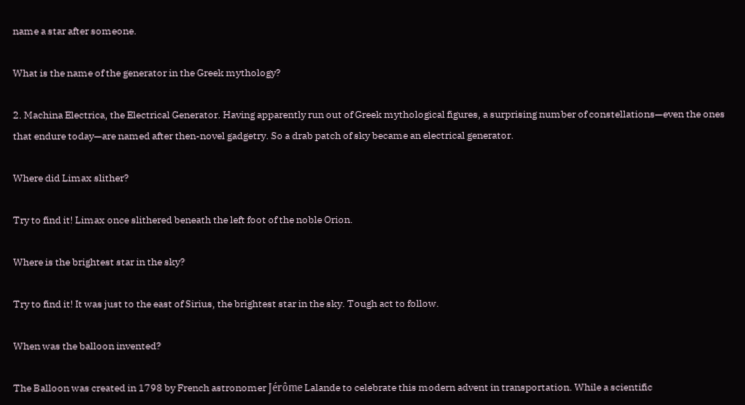name a star after someone.

What is the name of the generator in the Greek mythology?

2. Machina Electrica, the Electrical Generator. Having apparently run out of Greek mythological figures, a surprising number of constellations—even the ones that endure today—are named after then-novel gadgetry. So a drab patch of sky became an electrical generator.

Where did Limax slither?

Try to find it! Limax once slithered beneath the left foot of the noble Orion.

Where is the brightest star in the sky?

Try to find it! It was just to the east of Sirius, the brightest star in the sky. Tough act to follow.

When was the balloon invented?

The Balloon was created in 1798 by French astronomer Jérôme Lalande to celebrate this modern advent in transportation. While a scientific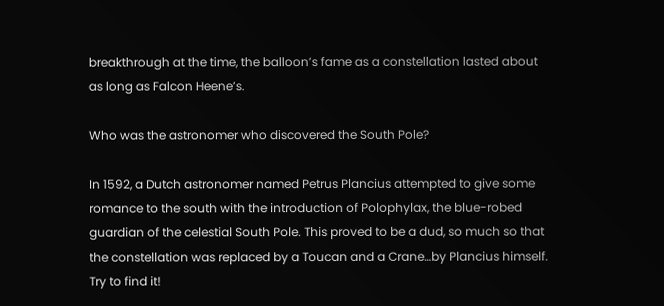breakthrough at the time, the balloon’s fame as a constellation lasted about as long as Falcon Heene’s.

Who was the astronomer who discovered the South Pole?

In 1592, a Dutch astronomer named Petrus Plancius attempted to give some romance to the south with the introduction of Polophylax, the blue-robed guardian of the celestial South Pole. This proved to be a dud, so much so that the constellation was replaced by a Toucan and a Crane…by Plancius himself. Try to find it!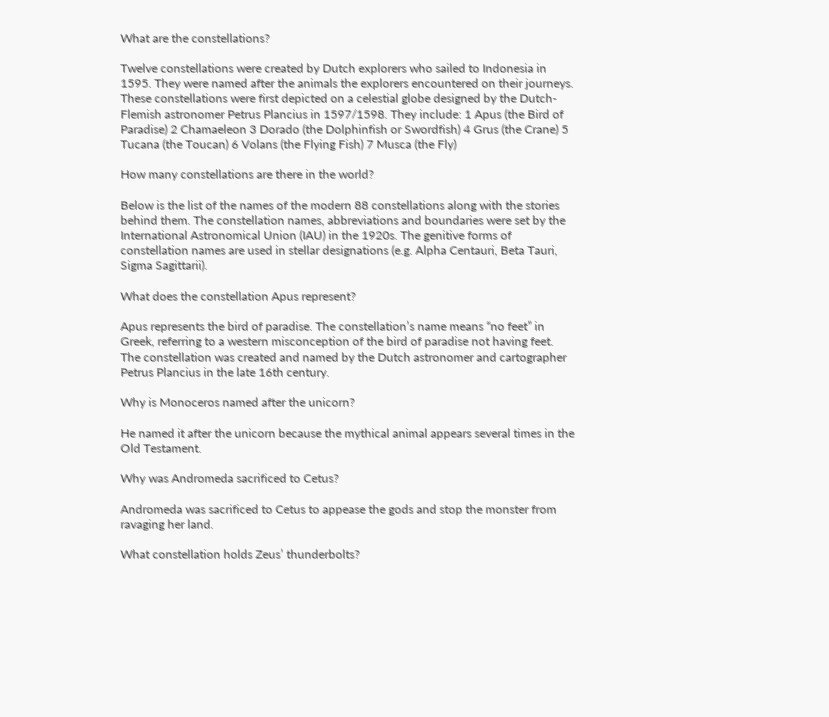What are the constellations?

Twelve constellations were created by Dutch explorers who sailed to Indonesia in 1595. They were named after the animals the explorers encountered on their journeys. These constellations were first depicted on a celestial globe designed by the Dutch-Flemish astronomer Petrus Plancius in 1597/1598. They include: 1 Apus (the Bird of Paradise) 2 Chamaeleon 3 Dorado (the Dolphinfish or Swordfish) 4 Grus (the Crane) 5 Tucana (the Toucan) 6 Volans (the Flying Fish) 7 Musca (the Fly)

How many constellations are there in the world?

Below is the list of the names of the modern 88 constellations along with the stories behind them. The constellation names, abbreviations and boundaries were set by the International Astronomical Union (IAU) in the 1920s. The genitive forms of constellation names are used in stellar designations (e.g. Alpha Centauri, Beta Tauri, Sigma Sagittarii).

What does the constellation Apus represent?

Apus represents the bird of paradise. The constellation’s name means “no feet” in Greek, referring to a western misconception of the bird of paradise not having feet. The constellation was created and named by the Dutch astronomer and cartographer Petrus Plancius in the late 16th century.

Why is Monoceros named after the unicorn?

He named it after the unicorn because the mythical animal appears several times in the Old Testament.

Why was Andromeda sacrificed to Cetus?

Andromeda was sacrificed to Cetus to appease the gods and stop the monster from ravaging her land.

What constellation holds Zeus’ thunderbolts?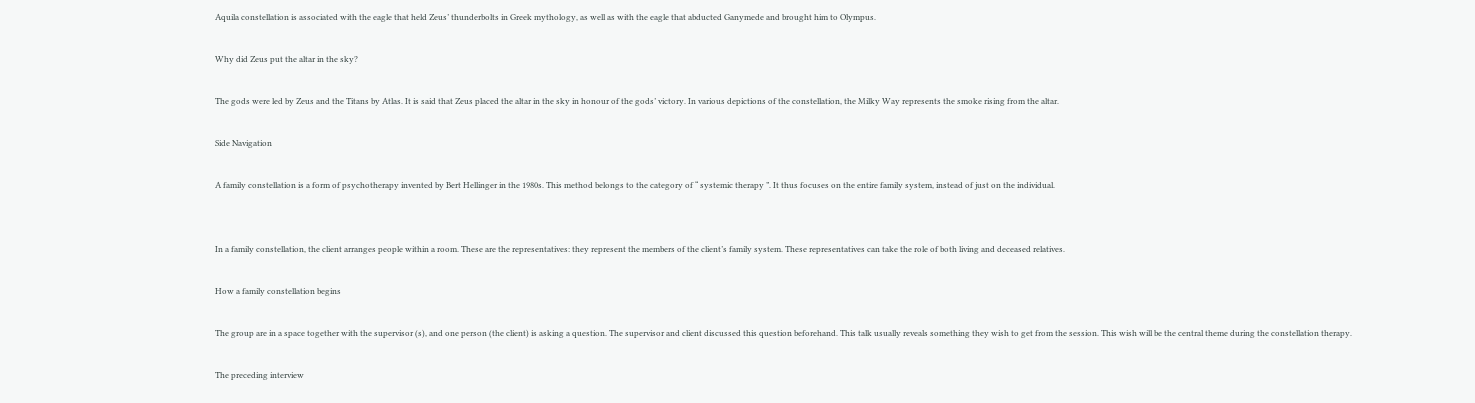Aquila constellation is associated with the eagle that held Zeus’ thunderbolts in Greek mythology, as well as with the eagle that abducted Ganymede and brought him to Olympus.

Why did Zeus put the altar in the sky?

The gods were led by Zeus and the Titans by Atlas. It is said that Zeus placed the altar in the sky in honour of the gods’ victory. In various depictions of the constellation, the Milky Way represents the smoke rising from the altar.

Side Navigation

A family constellation is a form of psychotherapy invented by Bert Hellinger in the 1980s. This method belongs to the category of “ systemic therapy ”. It thus focuses on the entire family system, instead of just on the individual.


In a family constellation, the client arranges people within a room. These are the representatives: they represent the members of the client’s family system. These representatives can take the role of both living and deceased relatives.

How a family constellation begins

The group are in a space together with the supervisor (s), and one person (the client) is asking a question. The supervisor and client discussed this question beforehand. This talk usually reveals something they wish to get from the session. This wish will be the central theme during the constellation therapy.

The preceding interview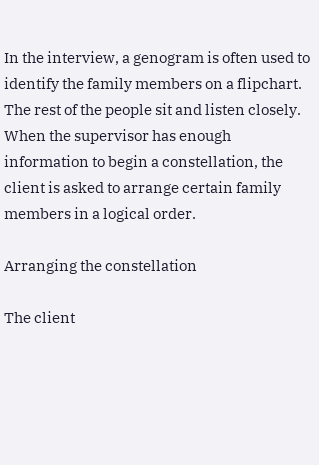In the interview, a genogram is often used to identify the family members on a flipchart. The rest of the people sit and listen closely. When the supervisor has enough information to begin a constellation, the client is asked to arrange certain family members in a logical order.

Arranging the constellation

The client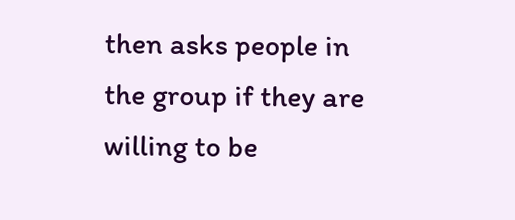then asks people in the group if they are willing to be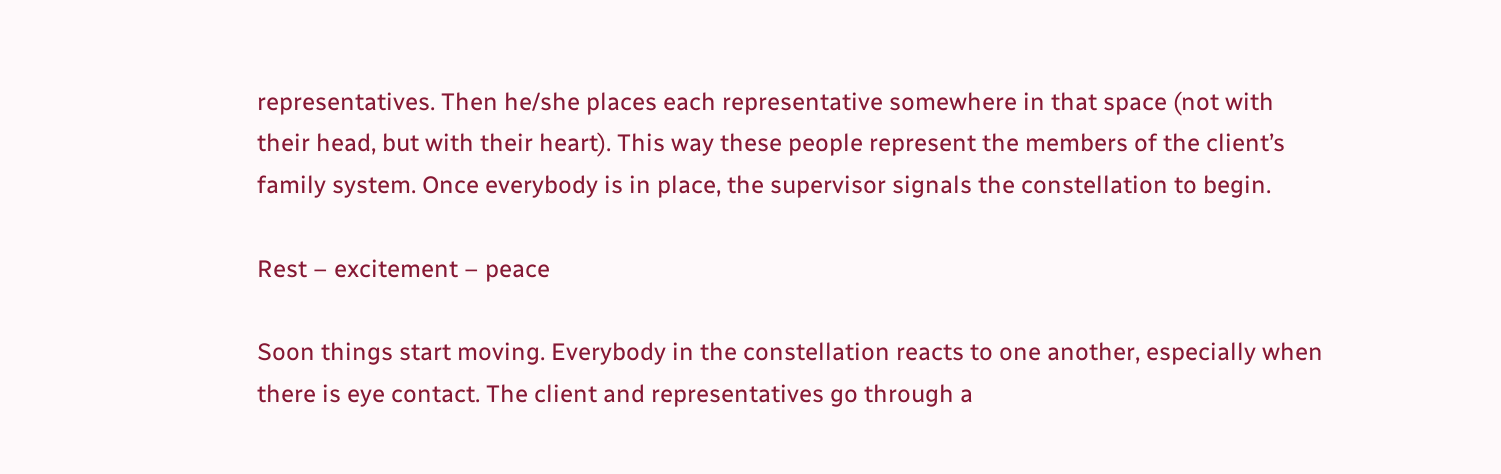representatives. Then he/she places each representative somewhere in that space (not with their head, but with their heart). This way these people represent the members of the client’s family system. Once everybody is in place, the supervisor signals the constellation to begin.

Rest – excitement – peace

Soon things start moving. Everybody in the constellation reacts to one another, especially when there is eye contact. The client and representatives go through a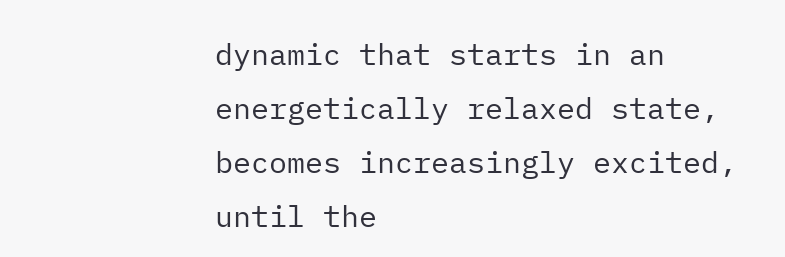dynamic that starts in an energetically relaxed state, becomes increasingly excited, until the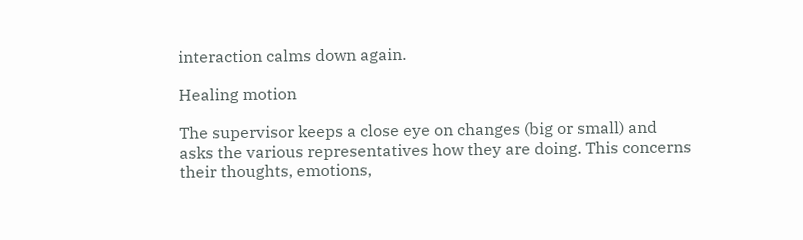interaction calms down again.

Healing motion

The supervisor keeps a close eye on changes (big or small) and asks the various representatives how they are doing. This concerns their thoughts, emotions,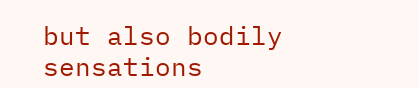but also bodily sensations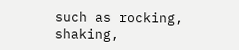such as rocking, shaking,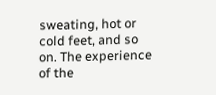sweating, hot or cold feet, and so on. The experience of the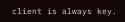client is always key.